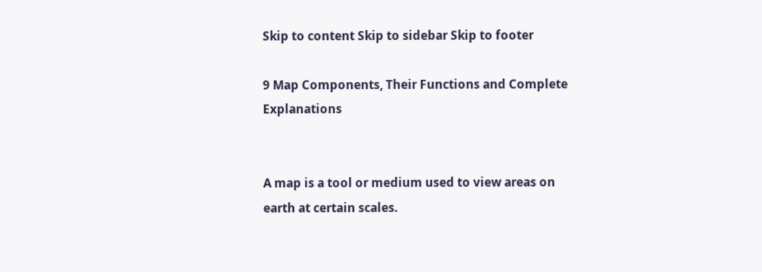Skip to content Skip to sidebar Skip to footer

9 Map Components, Their Functions and Complete Explanations


A map is a tool or medium used to view areas on earth at certain scales.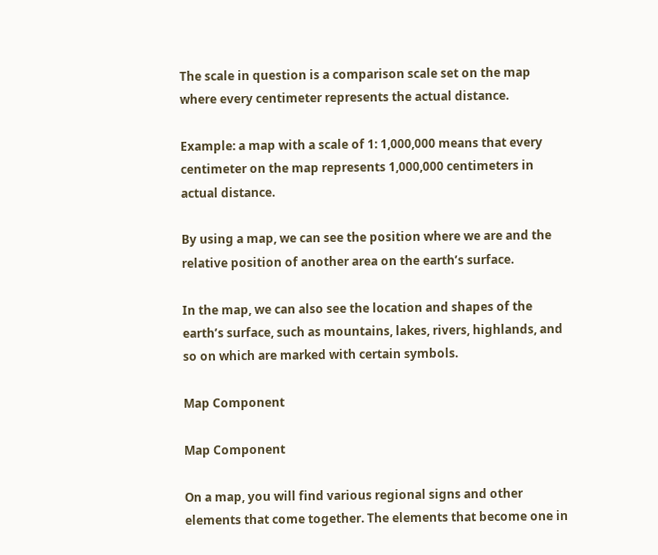The scale in question is a comparison scale set on the map where every centimeter represents the actual distance.

Example: a map with a scale of 1: 1,000,000 means that every centimeter on the map represents 1,000,000 centimeters in actual distance.

By using a map, we can see the position where we are and the relative position of another area on the earth’s surface.

In the map, we can also see the location and shapes of the earth’s surface, such as mountains, lakes, rivers, highlands, and so on which are marked with certain symbols.

Map Component

Map Component

On a map, you will find various regional signs and other elements that come together. The elements that become one in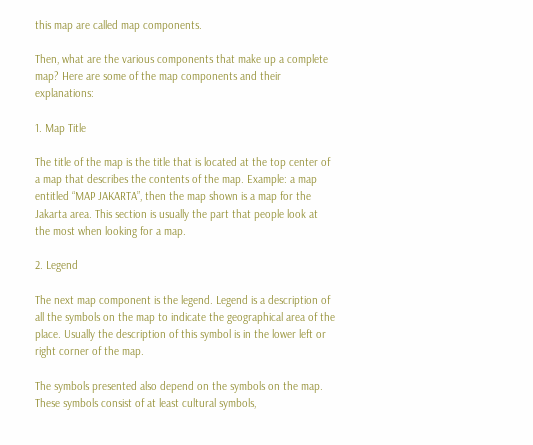this map are called map components.

Then, what are the various components that make up a complete map? Here are some of the map components and their explanations:

1. Map Title

The title of the map is the title that is located at the top center of a map that describes the contents of the map. Example: a map entitled “MAP JAKARTA”, then the map shown is a map for the Jakarta area. This section is usually the part that people look at the most when looking for a map.

2. Legend

The next map component is the legend. Legend is a description of all the symbols on the map to indicate the geographical area of the place. Usually the description of this symbol is in the lower left or right corner of the map.

The symbols presented also depend on the symbols on the map. These symbols consist of at least cultural symbols,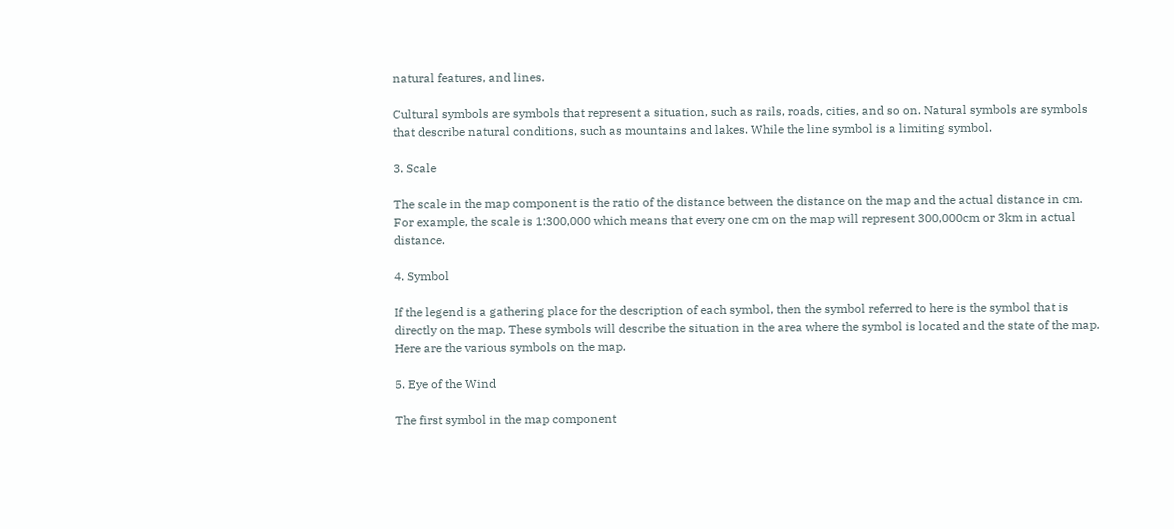natural features, and lines.

Cultural symbols are symbols that represent a situation, such as rails, roads, cities, and so on. Natural symbols are symbols that describe natural conditions, such as mountains and lakes. While the line symbol is a limiting symbol.

3. Scale

The scale in the map component is the ratio of the distance between the distance on the map and the actual distance in cm. For example, the scale is 1:300,000 which means that every one cm on the map will represent 300,000cm or 3km in actual distance.

4. Symbol

If the legend is a gathering place for the description of each symbol, then the symbol referred to here is the symbol that is directly on the map. These symbols will describe the situation in the area where the symbol is located and the state of the map. Here are the various symbols on the map.

5. Eye of the Wind

The first symbol in the map component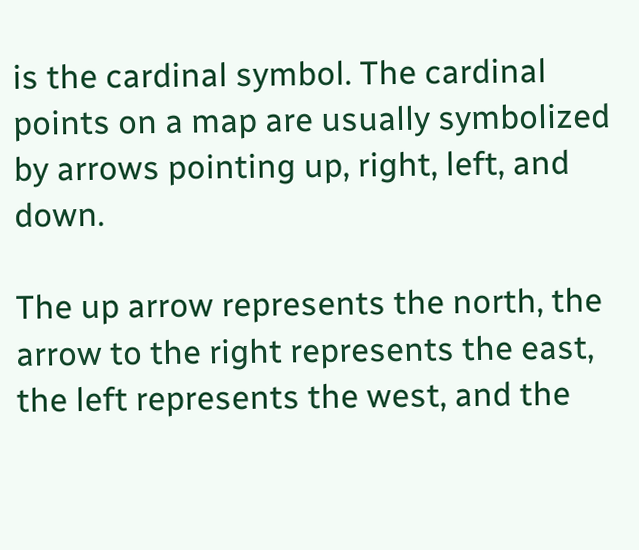is the cardinal symbol. The cardinal points on a map are usually symbolized by arrows pointing up, right, left, and down.

The up arrow represents the north, the arrow to the right represents the east, the left represents the west, and the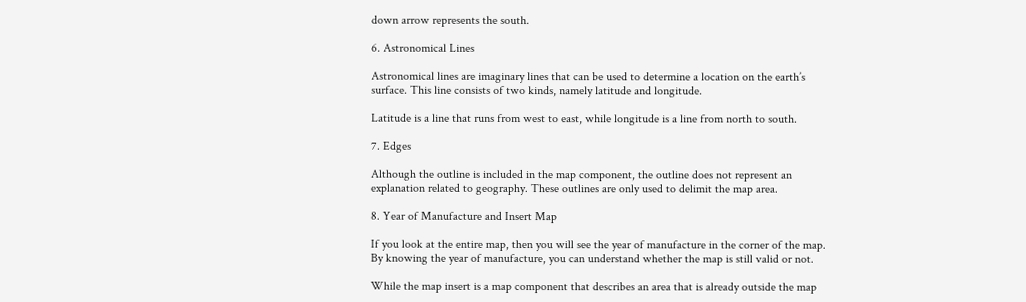down arrow represents the south.

6. Astronomical Lines

Astronomical lines are imaginary lines that can be used to determine a location on the earth’s surface. This line consists of two kinds, namely latitude and longitude.

Latitude is a line that runs from west to east, while longitude is a line from north to south.

7. Edges

Although the outline is included in the map component, the outline does not represent an explanation related to geography. These outlines are only used to delimit the map area.

8. Year of Manufacture and Insert Map

If you look at the entire map, then you will see the year of manufacture in the corner of the map. By knowing the year of manufacture, you can understand whether the map is still valid or not.

While the map insert is a map component that describes an area that is already outside the map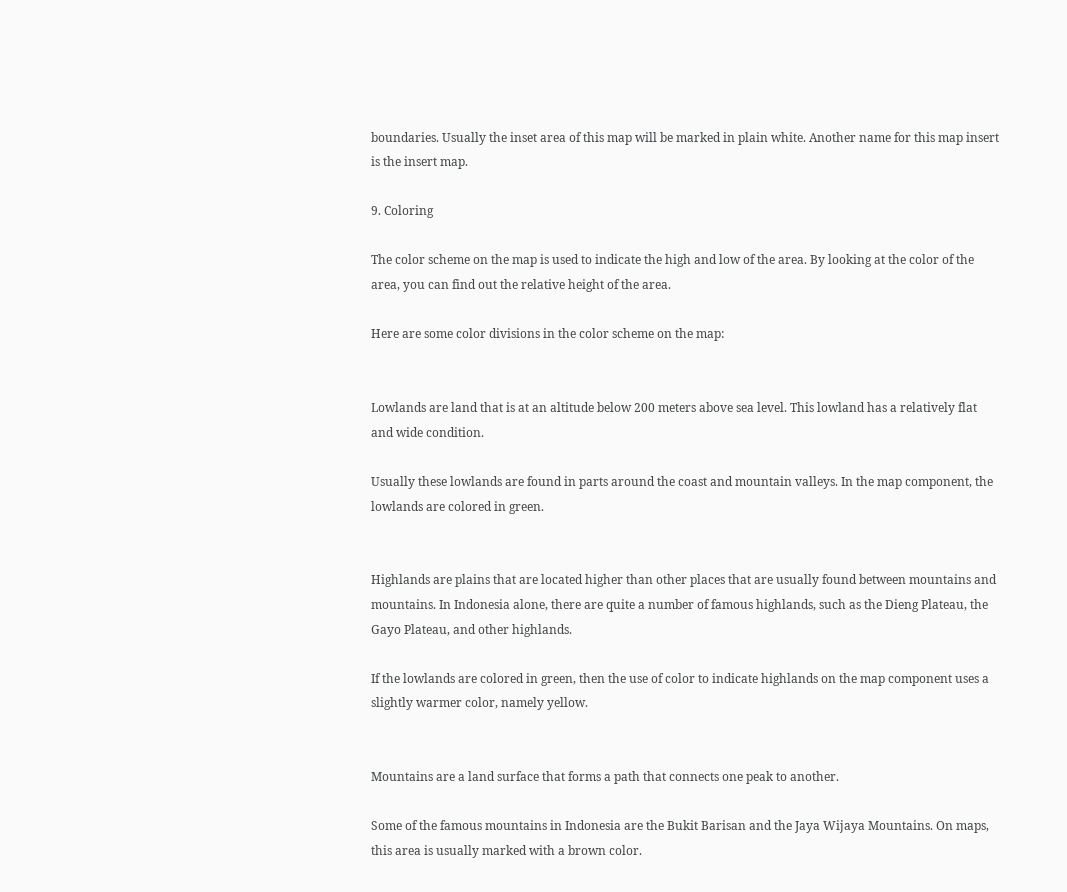boundaries. Usually the inset area of this map will be marked in plain white. Another name for this map insert is the insert map.

9. Coloring

The color scheme on the map is used to indicate the high and low of the area. By looking at the color of the area, you can find out the relative height of the area.

Here are some color divisions in the color scheme on the map:


Lowlands are land that is at an altitude below 200 meters above sea level. This lowland has a relatively flat and wide condition.

Usually these lowlands are found in parts around the coast and mountain valleys. In the map component, the lowlands are colored in green.


Highlands are plains that are located higher than other places that are usually found between mountains and mountains. In Indonesia alone, there are quite a number of famous highlands, such as the Dieng Plateau, the Gayo Plateau, and other highlands.

If the lowlands are colored in green, then the use of color to indicate highlands on the map component uses a slightly warmer color, namely yellow.


Mountains are a land surface that forms a path that connects one peak to another.

Some of the famous mountains in Indonesia are the Bukit Barisan and the Jaya Wijaya Mountains. On maps, this area is usually marked with a brown color.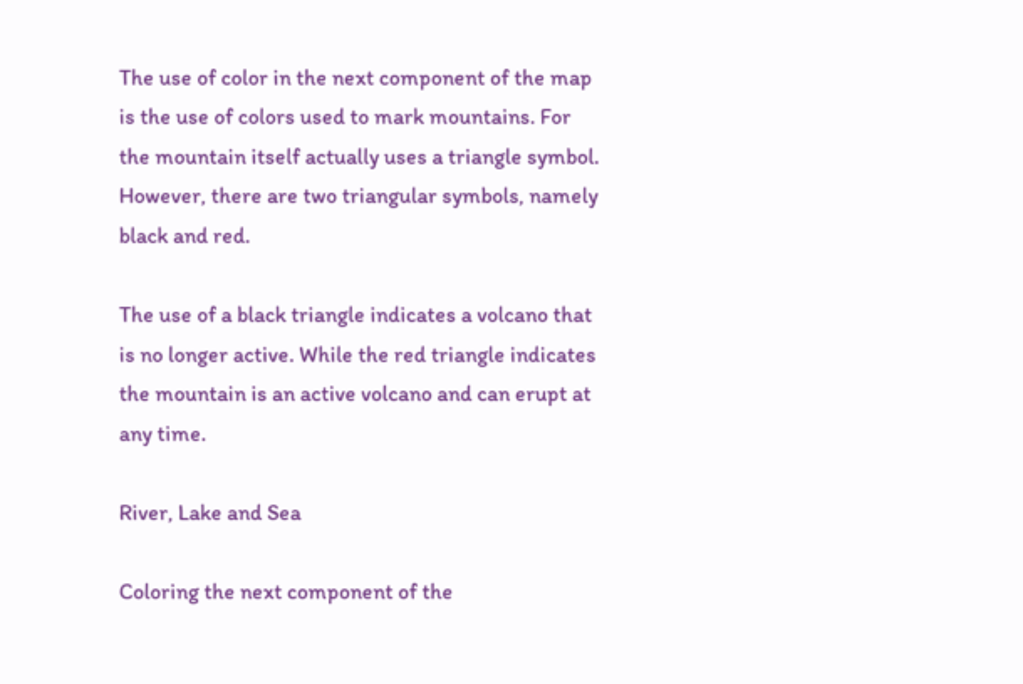The use of color in the next component of the map is the use of colors used to mark mountains. For the mountain itself actually uses a triangle symbol. However, there are two triangular symbols, namely black and red.

The use of a black triangle indicates a volcano that is no longer active. While the red triangle indicates the mountain is an active volcano and can erupt at any time.

River, Lake and Sea

Coloring the next component of the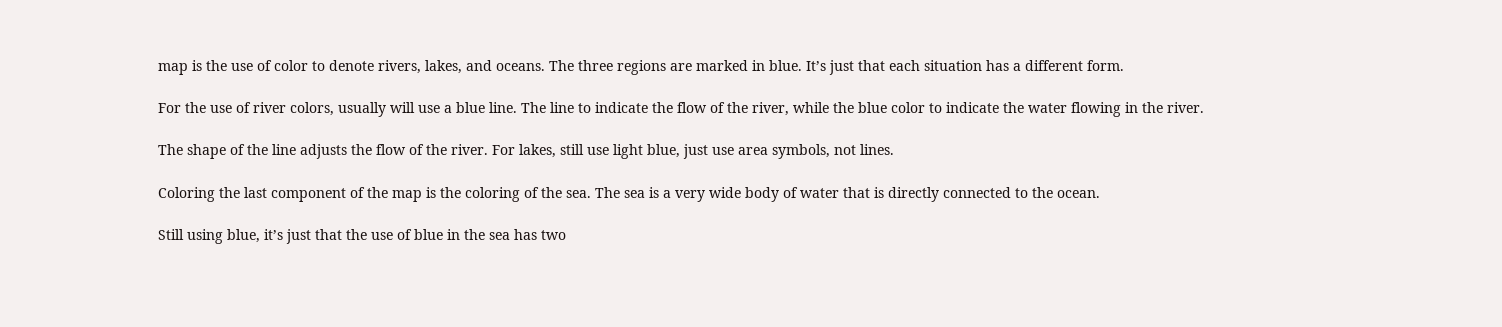map is the use of color to denote rivers, lakes, and oceans. The three regions are marked in blue. It’s just that each situation has a different form.

For the use of river colors, usually will use a blue line. The line to indicate the flow of the river, while the blue color to indicate the water flowing in the river.

The shape of the line adjusts the flow of the river. For lakes, still use light blue, just use area symbols, not lines.

Coloring the last component of the map is the coloring of the sea. The sea is a very wide body of water that is directly connected to the ocean.

Still using blue, it’s just that the use of blue in the sea has two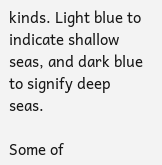kinds. Light blue to indicate shallow seas, and dark blue to signify deep seas.

Some of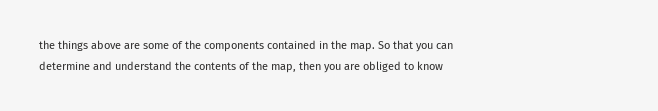the things above are some of the components contained in the map. So that you can determine and understand the contents of the map, then you are obliged to know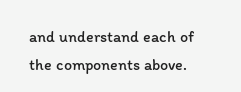and understand each of the components above.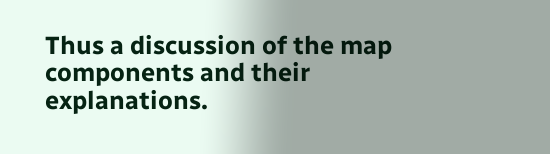Thus a discussion of the map components and their explanations.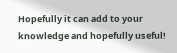Hopefully it can add to your knowledge and hopefully useful!